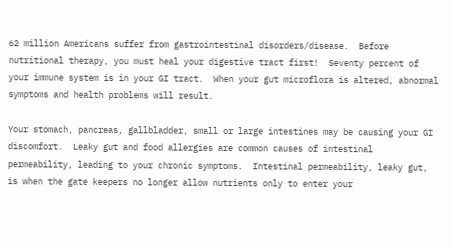62 million Americans suffer from gastrointestinal disorders/disease.  Before nutritional therapy, you must heal your digestive tract first!  Seventy percent of your immune system is in your GI tract.  When your gut microflora is altered, abnormal symptoms and health problems will result.

Your stomach, pancreas, gallbladder, small or large intestines may be causing your GI discomfort.  Leaky gut and food allergies are common causes of intestinal permeability, leading to your chronic symptoms.  Intestinal permeability, leaky gut, is when the gate keepers no longer allow nutrients only to enter your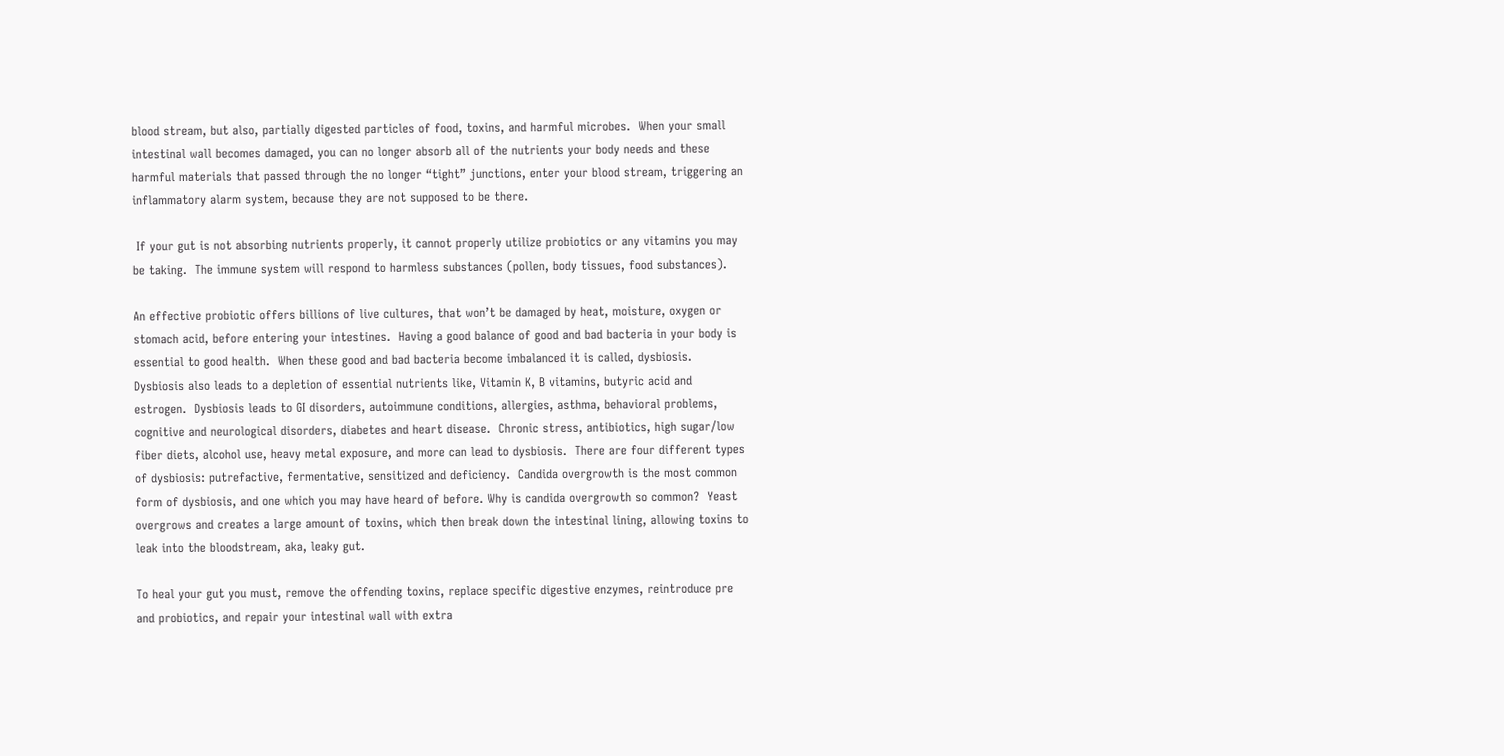blood stream, but also, partially digested particles of food, toxins, and harmful microbes.  When your small intestinal wall becomes damaged, you can no longer absorb all of the nutrients your body needs and these harmful materials that passed through the no longer “tight” junctions, enter your blood stream, triggering an inflammatory alarm system, because they are not supposed to be there.

 If your gut is not absorbing nutrients properly, it cannot properly utilize probiotics or any vitamins you may be taking.  The immune system will respond to harmless substances (pollen, body tissues, food substances).

An effective probiotic offers billions of live cultures, that won’t be damaged by heat, moisture, oxygen or stomach acid, before entering your intestines.  Having a good balance of good and bad bacteria in your body is essential to good health.  When these good and bad bacteria become imbalanced it is called, dysbiosis.  Dysbiosis also leads to a depletion of essential nutrients like, Vitamin K, B vitamins, butyric acid and estrogen.  Dysbiosis leads to GI disorders, autoimmune conditions, allergies, asthma, behavioral problems, cognitive and neurological disorders, diabetes and heart disease.  Chronic stress, antibiotics, high sugar/low fiber diets, alcohol use, heavy metal exposure, and more can lead to dysbiosis.  There are four different types of dysbiosis: putrefactive, fermentative, sensitized and deficiency.  Candida overgrowth is the most common form of dysbiosis, and one which you may have heard of before. Why is candida overgrowth so common?  Yeast overgrows and creates a large amount of toxins, which then break down the intestinal lining, allowing toxins to leak into the bloodstream, aka, leaky gut.

To heal your gut you must, remove the offending toxins, replace specific digestive enzymes, reintroduce pre and probiotics, and repair your intestinal wall with extra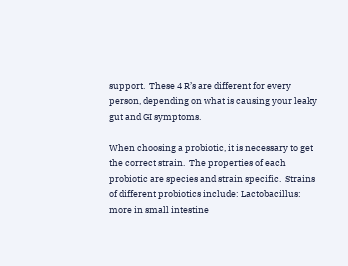support.  These 4 R’s are different for every person, depending on what is causing your leaky gut and GI symptoms.

When choosing a probiotic, it is necessary to get the correct strain.  The properties of each probiotic are species and strain specific.  Strains of different probiotics include: Lactobacillus: more in small intestine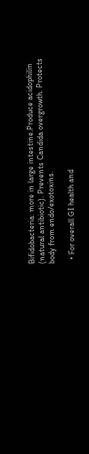Bifidobacteria: more in large intestine.Produce acidophilin (natural antibiotic). Prevents Candida overgrowth. Protects body from endo/exotoxins.

  • For overall GI health and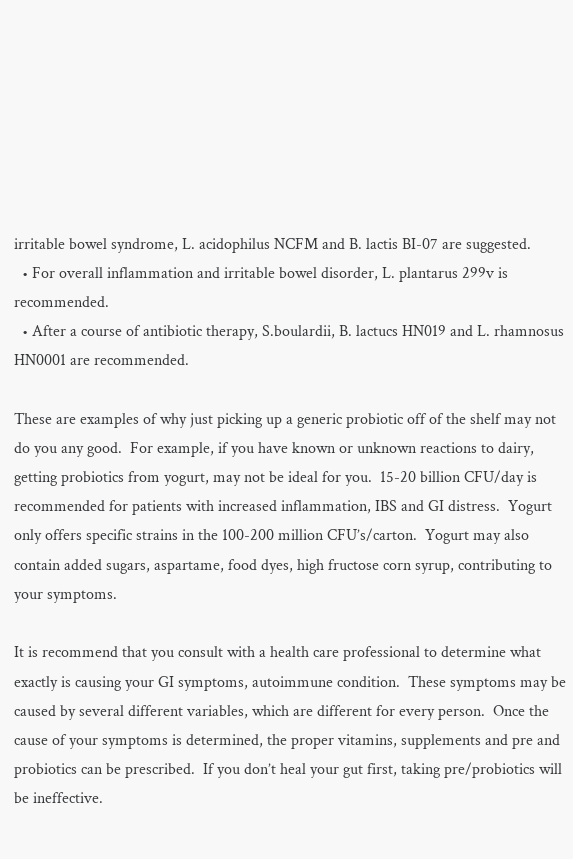irritable bowel syndrome, L. acidophilus NCFM and B. lactis BI-07 are suggested.
  • For overall inflammation and irritable bowel disorder, L. plantarus 299v is recommended.
  • After a course of antibiotic therapy, S.boulardii, B. lactucs HN019 and L. rhamnosus HN0001 are recommended.

These are examples of why just picking up a generic probiotic off of the shelf may not do you any good.  For example, if you have known or unknown reactions to dairy, getting probiotics from yogurt, may not be ideal for you.  15-20 billion CFU/day is recommended for patients with increased inflammation, IBS and GI distress.  Yogurt only offers specific strains in the 100-200 million CFU’s/carton.  Yogurt may also contain added sugars, aspartame, food dyes, high fructose corn syrup, contributing to your symptoms.

It is recommend that you consult with a health care professional to determine what exactly is causing your GI symptoms, autoimmune condition.  These symptoms may be caused by several different variables, which are different for every person.  Once the cause of your symptoms is determined, the proper vitamins, supplements and pre and probiotics can be prescribed.  If you don’t heal your gut first, taking pre/probiotics will be ineffective.